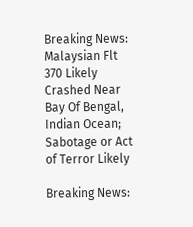Breaking News: Malaysian Flt 370 Likely Crashed Near Bay Of Bengal, Indian Ocean; Sabotage or Act of Terror Likely

Breaking News: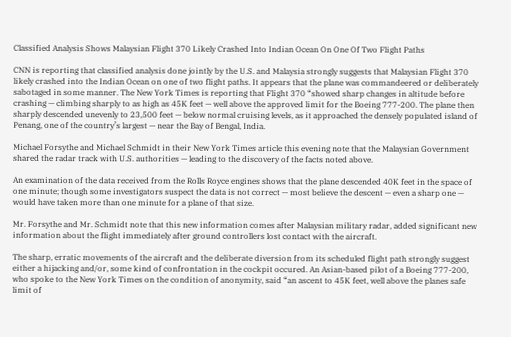Classified Analysis Shows Malaysian Flight 370 Likely Crashed Into Indian Ocean On One Of Two Flight Paths

CNN is reporting that classified analysis done jointly by the U.S. and Malaysia strongly suggests that Malaysian Flight 370 likely crashed into the Indian Ocean on one of two flight paths. It appears that the plane was commandeered or deliberately sabotaged in some manner. The New York Times is reporting that Flight 370 “showed sharp changes in altitude before crashing — climbing sharply to as high as 45K feet — well above the approved limit for the Boeing 777-200. The plane then sharply descended unevenly to 23,500 feet — below normal cruising levels, as it approached the densely populated island of Penang, one of the country’s largest — near the Bay of Bengal, India.

Michael Forsythe and Michael Schmidt in their New York Times article this evening note that the Malaysian Government shared the radar track with U.S. authorities — leading to the discovery of the facts noted above.

An examination of the data received from the Rolls Royce engines shows that the plane descended 40K feet in the space of one minute; though some investigators suspect the data is not correct — most believe the descent — even a sharp one — would have taken more than one minute for a plane of that size.

Mr. Forsythe and Mr. Schmidt note that this new information comes after Malaysian military radar, added significant new information about the flight immediately after ground controllers lost contact with the aircraft.

The sharp, erratic movements of the aircraft and the deliberate diversion from its scheduled flight path strongly suggest either a hijacking and/or, some kind of confrontation in the cockpit occured. An Asian-based pilot of a Boeing 777-200, who spoke to the New York Times on the condition of anonymity, said “an ascent to 45K feet, well above the planes safe limit of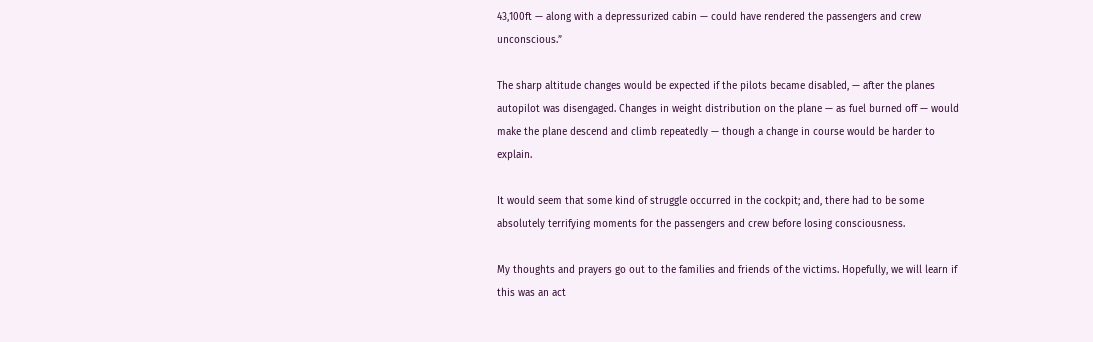43,100ft — along with a depressurized cabin — could have rendered the passengers and crew unconscious.”

The sharp altitude changes would be expected if the pilots became disabled, — after the planes autopilot was disengaged. Changes in weight distribution on the plane — as fuel burned off — would make the plane descend and climb repeatedly — though a change in course would be harder to explain.

It would seem that some kind of struggle occurred in the cockpit; and, there had to be some absolutely terrifying moments for the passengers and crew before losing consciousness.

My thoughts and prayers go out to the families and friends of the victims. Hopefully, we will learn if this was an act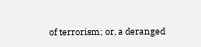of terrorism; or, a deranged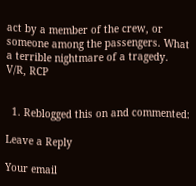act by a member of the crew, or someone among the passengers. What a terrible nightmare of a tragedy. V/R, RCP


  1. Reblogged this on and commented:

Leave a Reply

Your email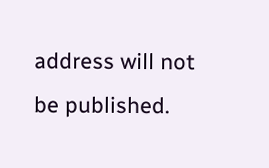address will not be published.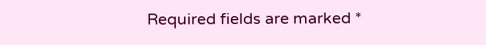Required fields are marked *